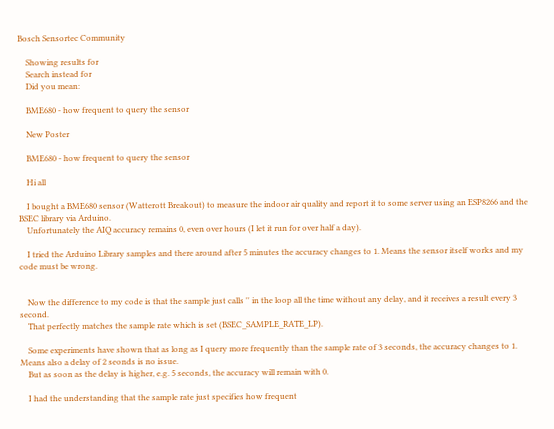Bosch Sensortec Community

    Showing results for
    Search instead for
    Did you mean:

    BME680 - how frequent to query the sensor

    New Poster

    BME680 - how frequent to query the sensor

    Hi all

    I bought a BME680 sensor (Watterott Breakout) to measure the indoor air quality and report it to some server using an ESP8266 and the BSEC library via Arduino.
    Unfortunately the AIQ accuracy remains 0, even over hours (I let it run for over half a day).

    I tried the Arduino Library samples and there around after 5 minutes the accuracy changes to 1. Means the sensor itself works and my code must be wrong.


    Now the difference to my code is that the sample just calls '' in the loop all the time without any delay, and it receives a result every 3 second.
    That perfectly matches the sample rate which is set (BSEC_SAMPLE_RATE_LP).

    Some experiments have shown that as long as I query more frequently than the sample rate of 3 seconds, the accuracy changes to 1. Means also a delay of 2 seonds is no issue.
    But as soon as the delay is higher, e.g. 5 seconds, the accuracy will remain with 0.

    I had the understanding that the sample rate just specifies how frequent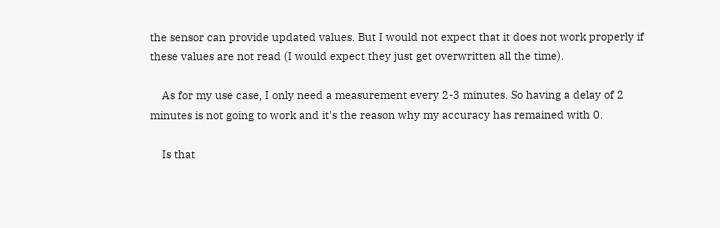the sensor can provide updated values. But I would not expect that it does not work properly if these values are not read (I would expect they just get overwritten all the time).

    As for my use case, I only need a measurement every 2-3 minutes. So having a delay of 2 minutes is not going to work and it's the reason why my accuracy has remained with 0.

    Is that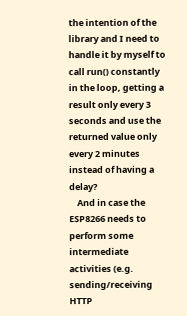the intention of the library and I need to handle it by myself to call run() constantly in the loop, getting a result only every 3 seconds and use the returned value only every 2 minutes instead of having a delay?
    And in case the ESP8266 needs to perform some intermediate activities (e.g. sending/receiving HTTP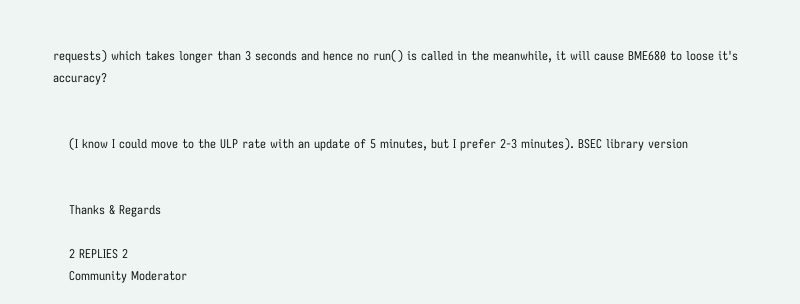requests) which takes longer than 3 seconds and hence no run() is called in the meanwhile, it will cause BME680 to loose it's accuracy?


    (I know I could move to the ULP rate with an update of 5 minutes, but I prefer 2-3 minutes). BSEC library version


    Thanks & Regards

    2 REPLIES 2
    Community Moderator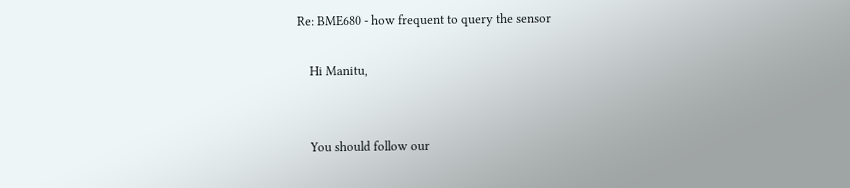Re: BME680 - how frequent to query the sensor

    Hi Manitu,


    You should follow our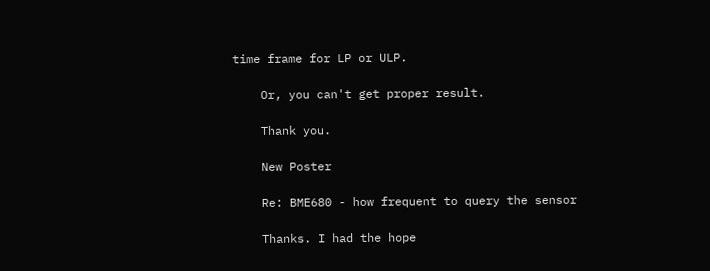time frame for LP or ULP.

    Or, you can't get proper result.

    Thank you.

    New Poster

    Re: BME680 - how frequent to query the sensor

    Thanks. I had the hope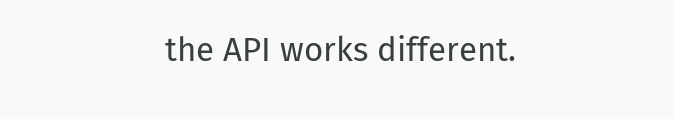the API works different.